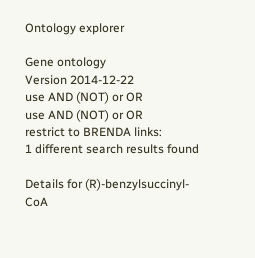Ontology explorer

Gene ontology
Version 2014-12-22
use AND (NOT) or OR
use AND (NOT) or OR
restrict to BRENDA links:
1 different search results found

Details for (R)-benzylsuccinyl-CoA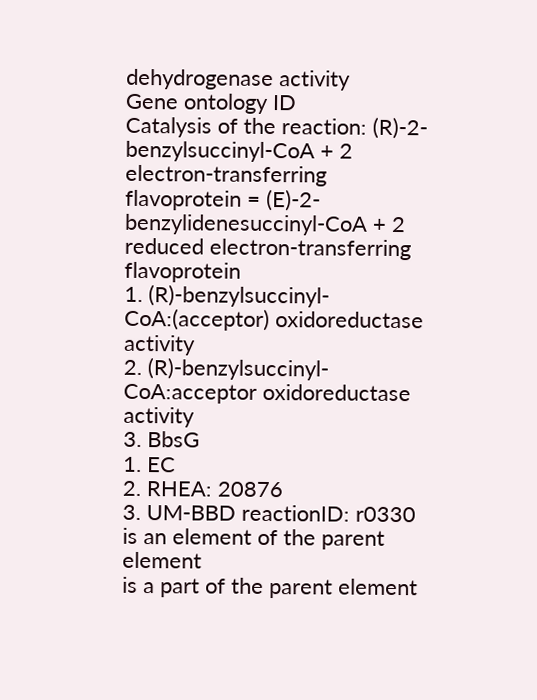dehydrogenase activity
Gene ontology ID
Catalysis of the reaction: (R)-2-benzylsuccinyl-CoA + 2 electron-transferring flavoprotein = (E)-2-benzylidenesuccinyl-CoA + 2 reduced electron-transferring flavoprotein
1. (R)-benzylsuccinyl-CoA:(acceptor) oxidoreductase activity
2. (R)-benzylsuccinyl-CoA:acceptor oxidoreductase activity
3. BbsG
1. EC
2. RHEA: 20876
3. UM-BBD reactionID: r0330
is an element of the parent element
is a part of the parent element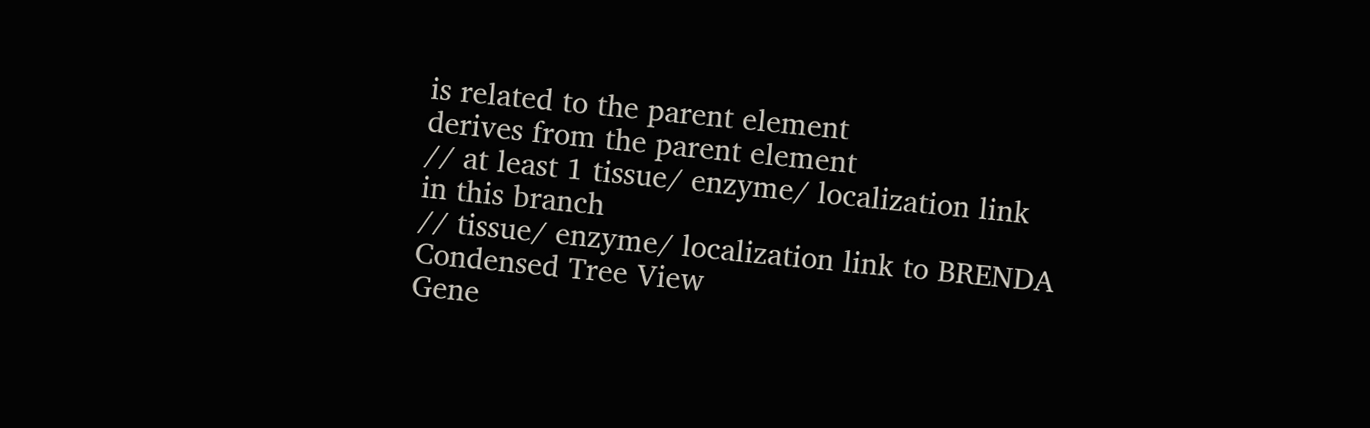is related to the parent element
derives from the parent element
// at least 1 tissue/ enzyme/ localization link in this branch
// tissue/ enzyme/ localization link to BRENDA
Condensed Tree View
Gene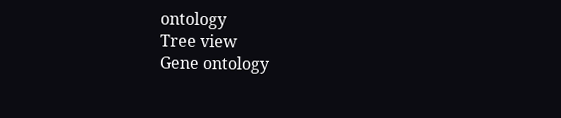ontology
Tree view
Gene ontology